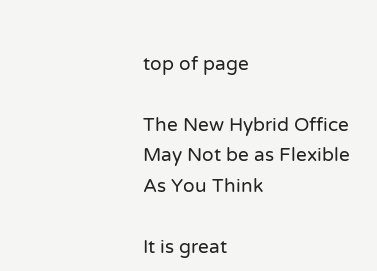top of page

The New Hybrid Office May Not be as Flexible As You Think

It is great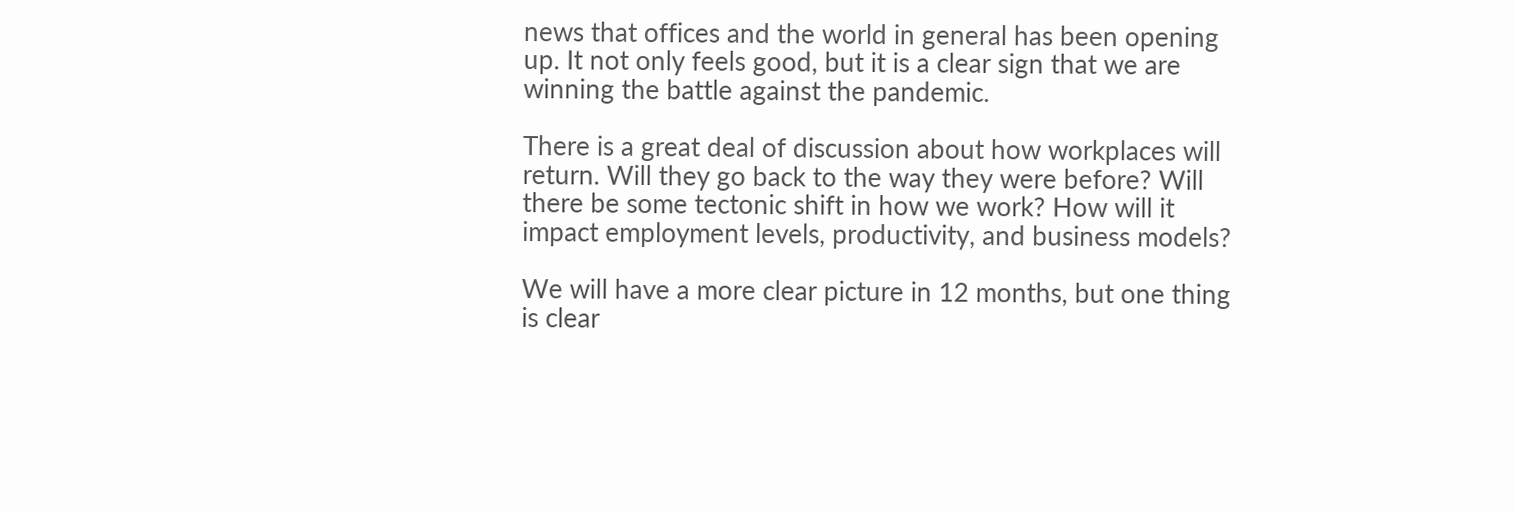news that offices and the world in general has been opening up. It not only feels good, but it is a clear sign that we are winning the battle against the pandemic.

There is a great deal of discussion about how workplaces will return. Will they go back to the way they were before? Will there be some tectonic shift in how we work? How will it impact employment levels, productivity, and business models?

We will have a more clear picture in 12 months, but one thing is clear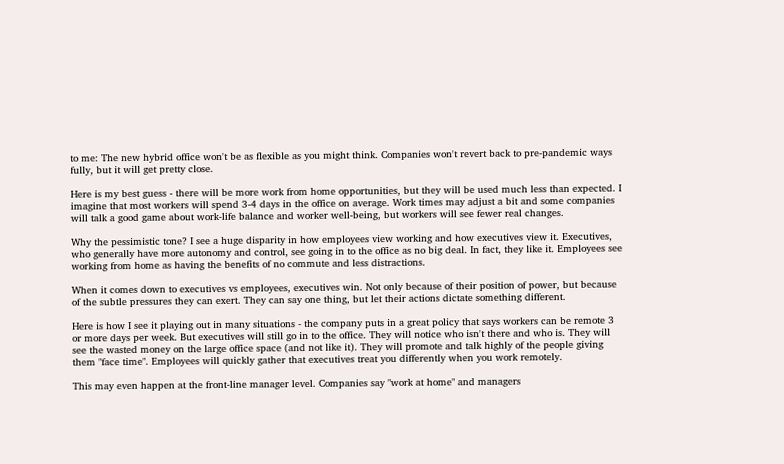to me: The new hybrid office won't be as flexible as you might think. Companies won't revert back to pre-pandemic ways fully, but it will get pretty close.

Here is my best guess - there will be more work from home opportunities, but they will be used much less than expected. I imagine that most workers will spend 3-4 days in the office on average. Work times may adjust a bit and some companies will talk a good game about work-life balance and worker well-being, but workers will see fewer real changes.

Why the pessimistic tone? I see a huge disparity in how employees view working and how executives view it. Executives, who generally have more autonomy and control, see going in to the office as no big deal. In fact, they like it. Employees see working from home as having the benefits of no commute and less distractions.

When it comes down to executives vs employees, executives win. Not only because of their position of power, but because of the subtle pressures they can exert. They can say one thing, but let their actions dictate something different.

Here is how I see it playing out in many situations - the company puts in a great policy that says workers can be remote 3 or more days per week. But executives will still go in to the office. They will notice who isn't there and who is. They will see the wasted money on the large office space (and not like it). They will promote and talk highly of the people giving them "face time". Employees will quickly gather that executives treat you differently when you work remotely.

This may even happen at the front-line manager level. Companies say "work at home" and managers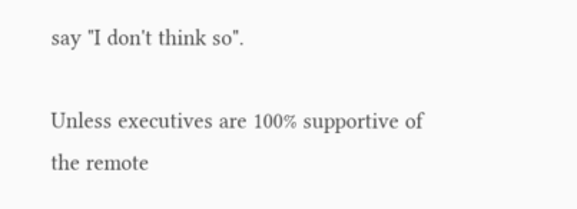say "I don't think so".

Unless executives are 100% supportive of the remote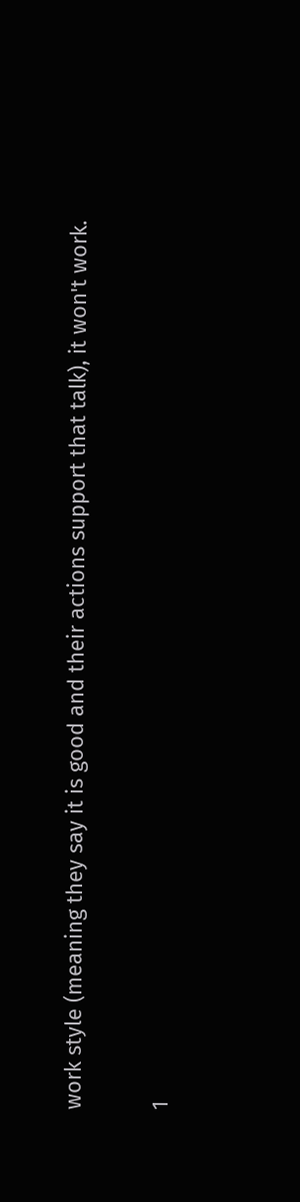work style (meaning they say it is good and their actions support that talk), it won't work.

1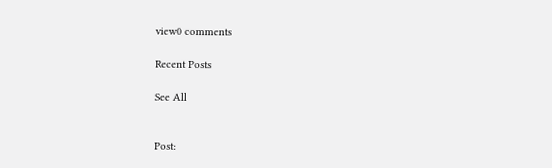view0 comments

Recent Posts

See All


Post: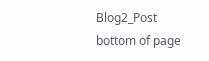Blog2_Post
bottom of page